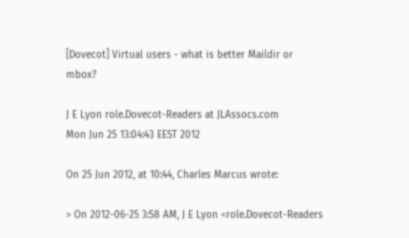[Dovecot] Virtual users - what is better Maildir or mbox?

J E Lyon role.Dovecot-Readers at JLAssocs.com
Mon Jun 25 13:04:43 EEST 2012

On 25 Jun 2012, at 10:44, Charles Marcus wrote:

> On 2012-06-25 3:58 AM, J E Lyon <role.Dovecot-Readers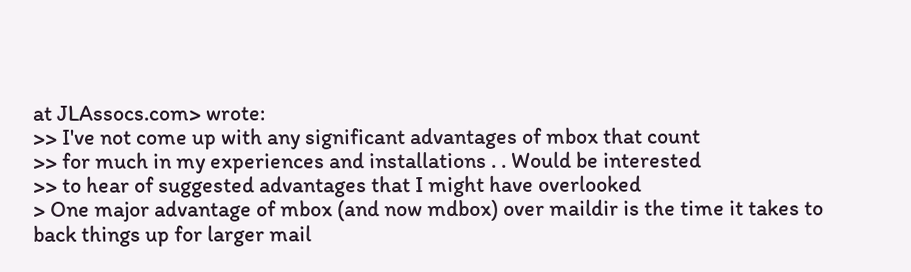at JLAssocs.com> wrote:
>> I've not come up with any significant advantages of mbox that count
>> for much in my experiences and installations . . Would be interested
>> to hear of suggested advantages that I might have overlooked
> One major advantage of mbox (and now mdbox) over maildir is the time it takes to back things up for larger mail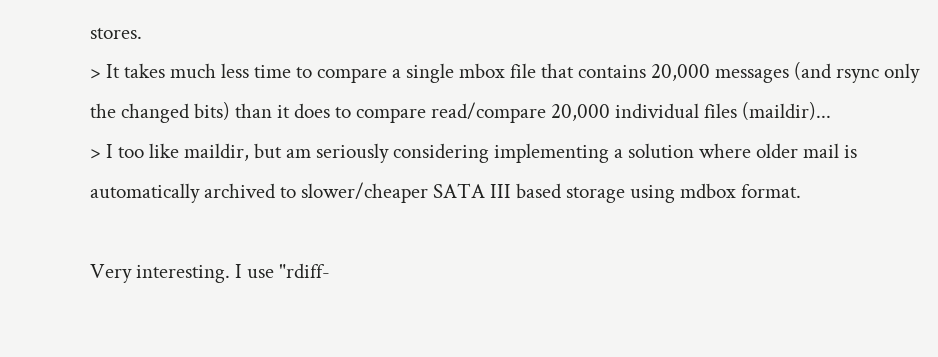stores.
> It takes much less time to compare a single mbox file that contains 20,000 messages (and rsync only the changed bits) than it does to compare read/compare 20,000 individual files (maildir)...
> I too like maildir, but am seriously considering implementing a solution where older mail is automatically archived to slower/cheaper SATA III based storage using mdbox format.

Very interesting. I use "rdiff-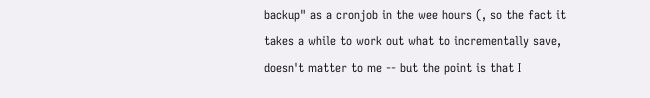backup" as a cronjob in the wee hours (, so the fact it takes a while to work out what to incrementally save, doesn't matter to me -- but the point is that I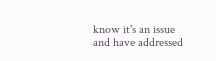know it's an issue and have addressed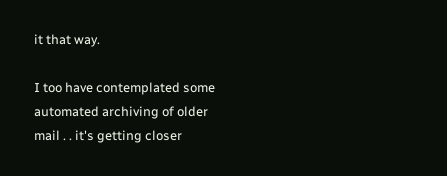it that way.

I too have contemplated some automated archiving of older mail . . it's getting closer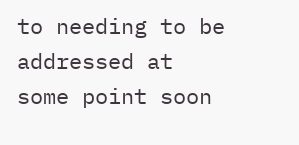to needing to be addressed at some point soon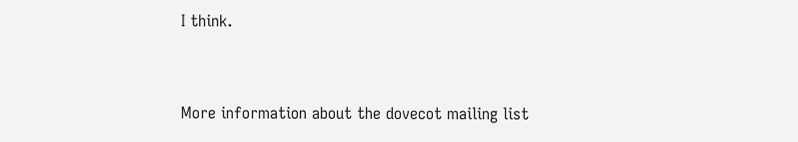I think.


More information about the dovecot mailing list